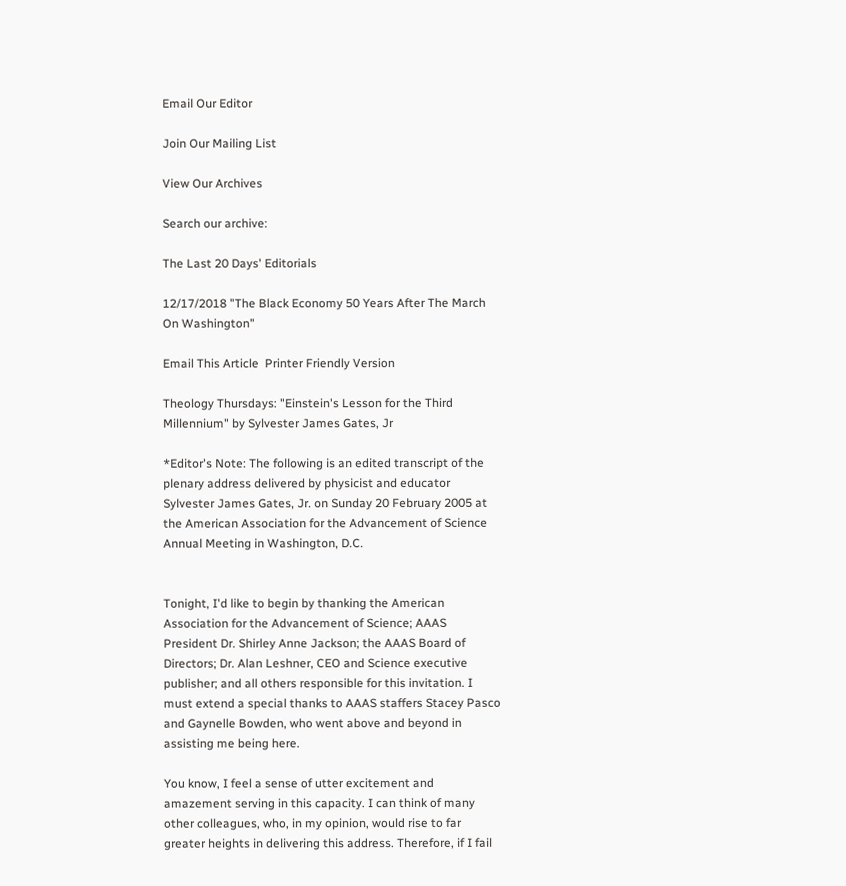Email Our Editor

Join Our Mailing List

View Our Archives

Search our archive:

The Last 20 Days' Editorials

12/17/2018 "The Black Economy 50 Years After The March On Washington"

Email This Article  Printer Friendly Version

Theology Thursdays: "Einstein's Lesson for the Third Millennium" by Sylvester James Gates, Jr

*Editor's Note: The following is an edited transcript of the plenary address delivered by physicist and educator Sylvester James Gates, Jr. on Sunday 20 February 2005 at the American Association for the Advancement of Science Annual Meeting in Washington, D.C.


Tonight, I'd like to begin by thanking the American Association for the Advancement of Science; AAAS President Dr. Shirley Anne Jackson; the AAAS Board of Directors; Dr. Alan Leshner, CEO and Science executive publisher; and all others responsible for this invitation. I must extend a special thanks to AAAS staffers Stacey Pasco and Gaynelle Bowden, who went above and beyond in assisting me being here.

You know, I feel a sense of utter excitement and amazement serving in this capacity. I can think of many other colleagues, who, in my opinion, would rise to far greater heights in delivering this address. Therefore, if I fail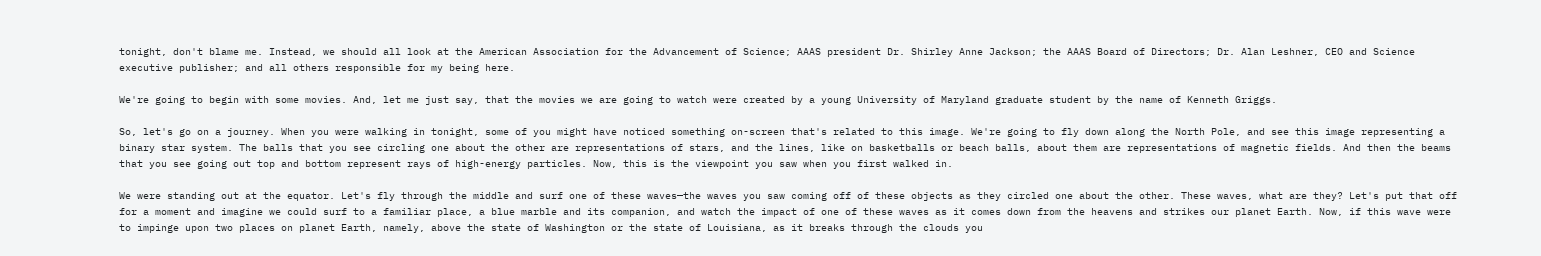tonight, don't blame me. Instead, we should all look at the American Association for the Advancement of Science; AAAS president Dr. Shirley Anne Jackson; the AAAS Board of Directors; Dr. Alan Leshner, CEO and Science executive publisher; and all others responsible for my being here.

We're going to begin with some movies. And, let me just say, that the movies we are going to watch were created by a young University of Maryland graduate student by the name of Kenneth Griggs.

So, let's go on a journey. When you were walking in tonight, some of you might have noticed something on-screen that's related to this image. We're going to fly down along the North Pole, and see this image representing a binary star system. The balls that you see circling one about the other are representations of stars, and the lines, like on basketballs or beach balls, about them are representations of magnetic fields. And then the beams that you see going out top and bottom represent rays of high-energy particles. Now, this is the viewpoint you saw when you first walked in.

We were standing out at the equator. Let's fly through the middle and surf one of these waves—the waves you saw coming off of these objects as they circled one about the other. These waves, what are they? Let's put that off for a moment and imagine we could surf to a familiar place, a blue marble and its companion, and watch the impact of one of these waves as it comes down from the heavens and strikes our planet Earth. Now, if this wave were to impinge upon two places on planet Earth, namely, above the state of Washington or the state of Louisiana, as it breaks through the clouds you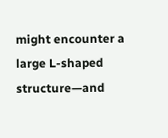might encounter a large L-shaped structure—and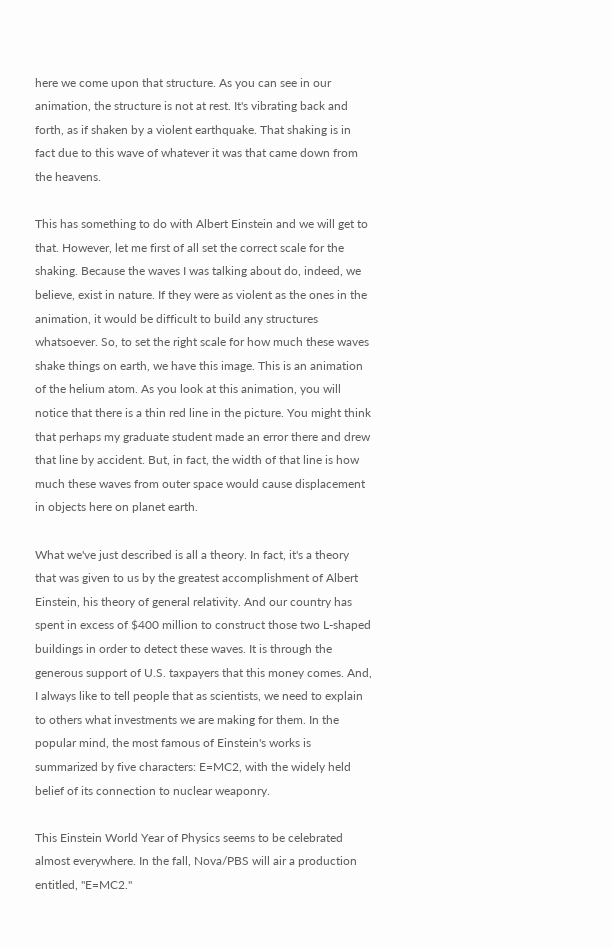here we come upon that structure. As you can see in our animation, the structure is not at rest. It's vibrating back and forth, as if shaken by a violent earthquake. That shaking is in fact due to this wave of whatever it was that came down from the heavens.

This has something to do with Albert Einstein and we will get to that. However, let me first of all set the correct scale for the shaking. Because the waves I was talking about do, indeed, we believe, exist in nature. If they were as violent as the ones in the animation, it would be difficult to build any structures whatsoever. So, to set the right scale for how much these waves shake things on earth, we have this image. This is an animation of the helium atom. As you look at this animation, you will notice that there is a thin red line in the picture. You might think that perhaps my graduate student made an error there and drew that line by accident. But, in fact, the width of that line is how much these waves from outer space would cause displacement in objects here on planet earth.

What we've just described is all a theory. In fact, it's a theory that was given to us by the greatest accomplishment of Albert Einstein, his theory of general relativity. And our country has spent in excess of $400 million to construct those two L-shaped buildings in order to detect these waves. It is through the generous support of U.S. taxpayers that this money comes. And, I always like to tell people that as scientists, we need to explain to others what investments we are making for them. In the popular mind, the most famous of Einstein's works is summarized by five characters: E=MC2, with the widely held belief of its connection to nuclear weaponry.

This Einstein World Year of Physics seems to be celebrated almost everywhere. In the fall, Nova/PBS will air a production entitled, "E=MC2."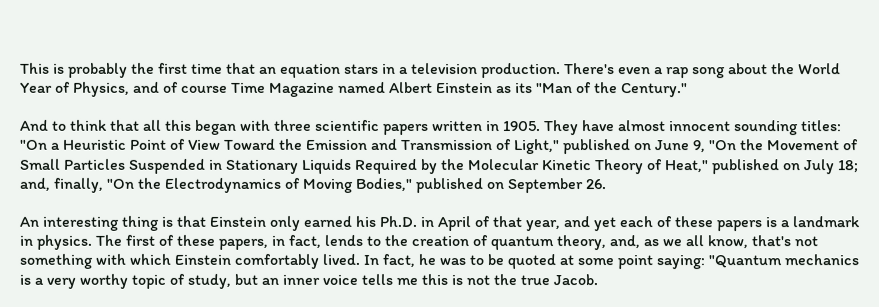This is probably the first time that an equation stars in a television production. There's even a rap song about the World Year of Physics, and of course Time Magazine named Albert Einstein as its "Man of the Century."

And to think that all this began with three scientific papers written in 1905. They have almost innocent sounding titles: "On a Heuristic Point of View Toward the Emission and Transmission of Light," published on June 9, "On the Movement of Small Particles Suspended in Stationary Liquids Required by the Molecular Kinetic Theory of Heat," published on July 18; and, finally, "On the Electrodynamics of Moving Bodies," published on September 26.

An interesting thing is that Einstein only earned his Ph.D. in April of that year, and yet each of these papers is a landmark in physics. The first of these papers, in fact, lends to the creation of quantum theory, and, as we all know, that's not something with which Einstein comfortably lived. In fact, he was to be quoted at some point saying: "Quantum mechanics is a very worthy topic of study, but an inner voice tells me this is not the true Jacob.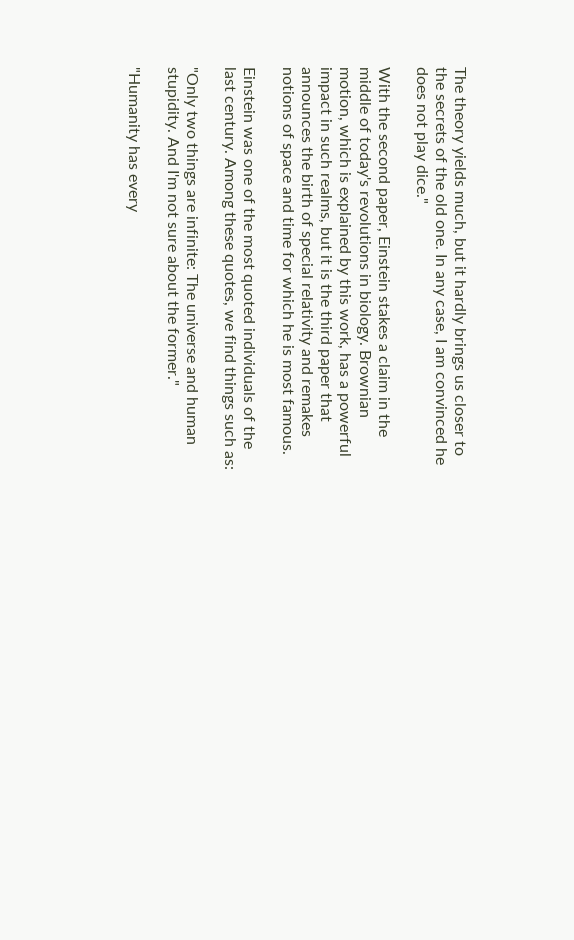The theory yields much, but it hardly brings us closer to the secrets of the old one. In any case, I am convinced he does not play dice."

With the second paper, Einstein stakes a claim in the middle of today's revolutions in biology. Brownian motion, which is explained by this work, has a powerful impact in such realms, but it is the third paper that announces the birth of special relativity and remakes notions of space and time for which he is most famous.

Einstein was one of the most quoted individuals of the last century. Among these quotes, we find things such as:

"Only two things are infinite: The universe and human stupidity. And I'm not sure about the former."

"Humanity has every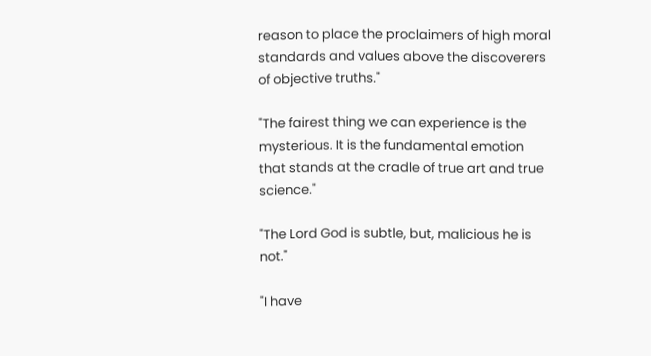reason to place the proclaimers of high moral standards and values above the discoverers of objective truths."

"The fairest thing we can experience is the mysterious. It is the fundamental emotion that stands at the cradle of true art and true science."

"The Lord God is subtle, but, malicious he is not."

"I have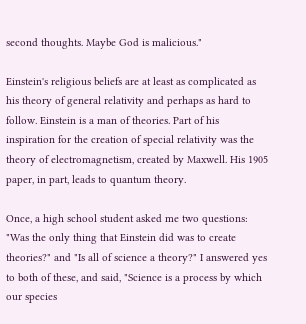second thoughts. Maybe God is malicious."

Einstein's religious beliefs are at least as complicated as his theory of general relativity and perhaps as hard to follow. Einstein is a man of theories. Part of his inspiration for the creation of special relativity was the theory of electromagnetism, created by Maxwell. His 1905 paper, in part, leads to quantum theory.

Once, a high school student asked me two questions: "Was the only thing that Einstein did was to create theories?" and "Is all of science a theory?" I answered yes to both of these, and said, "Science is a process by which our species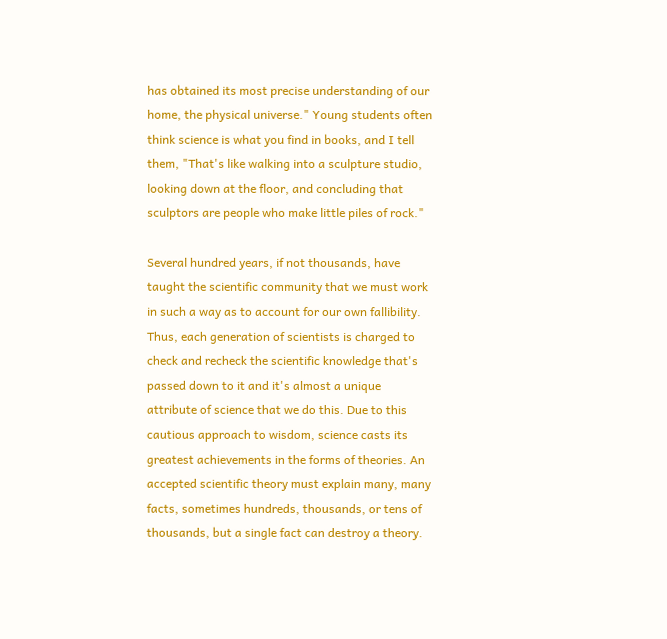has obtained its most precise understanding of our home, the physical universe." Young students often think science is what you find in books, and I tell them, "That's like walking into a sculpture studio, looking down at the floor, and concluding that sculptors are people who make little piles of rock."

Several hundred years, if not thousands, have taught the scientific community that we must work in such a way as to account for our own fallibility. Thus, each generation of scientists is charged to check and recheck the scientific knowledge that's passed down to it and it's almost a unique attribute of science that we do this. Due to this cautious approach to wisdom, science casts its greatest achievements in the forms of theories. An accepted scientific theory must explain many, many facts, sometimes hundreds, thousands, or tens of thousands, but a single fact can destroy a theory.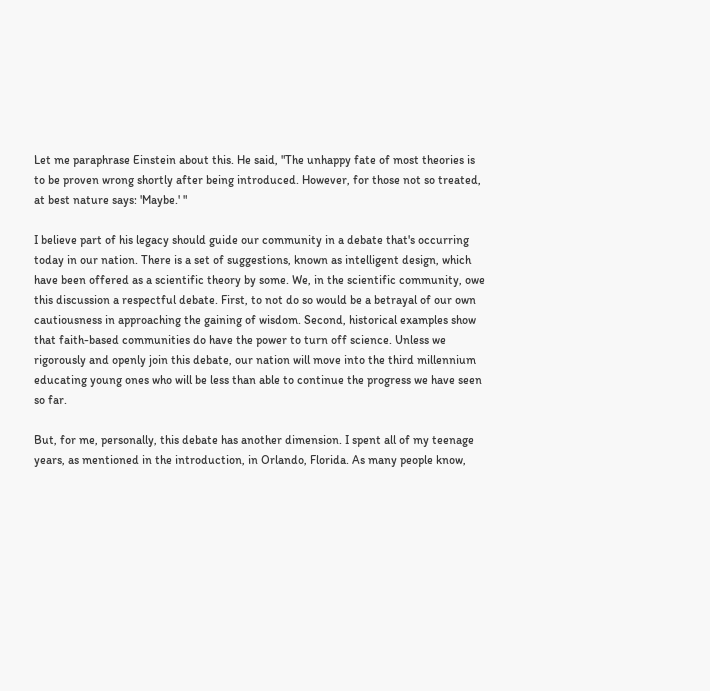Let me paraphrase Einstein about this. He said, "The unhappy fate of most theories is to be proven wrong shortly after being introduced. However, for those not so treated, at best nature says: 'Maybe.' "

I believe part of his legacy should guide our community in a debate that's occurring today in our nation. There is a set of suggestions, known as intelligent design, which have been offered as a scientific theory by some. We, in the scientific community, owe this discussion a respectful debate. First, to not do so would be a betrayal of our own cautiousness in approaching the gaining of wisdom. Second, historical examples show that faith-based communities do have the power to turn off science. Unless we rigorously and openly join this debate, our nation will move into the third millennium educating young ones who will be less than able to continue the progress we have seen so far.

But, for me, personally, this debate has another dimension. I spent all of my teenage years, as mentioned in the introduction, in Orlando, Florida. As many people know,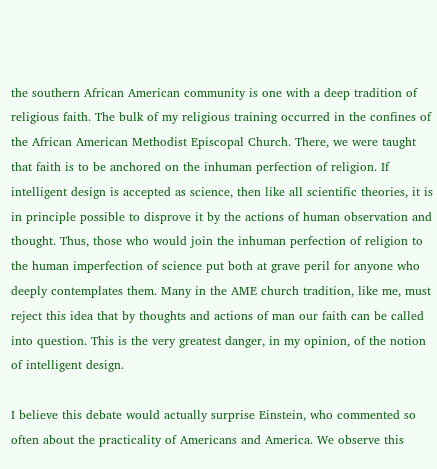the southern African American community is one with a deep tradition of religious faith. The bulk of my religious training occurred in the confines of the African American Methodist Episcopal Church. There, we were taught that faith is to be anchored on the inhuman perfection of religion. If intelligent design is accepted as science, then like all scientific theories, it is in principle possible to disprove it by the actions of human observation and thought. Thus, those who would join the inhuman perfection of religion to the human imperfection of science put both at grave peril for anyone who deeply contemplates them. Many in the AME church tradition, like me, must reject this idea that by thoughts and actions of man our faith can be called into question. This is the very greatest danger, in my opinion, of the notion of intelligent design.

I believe this debate would actually surprise Einstein, who commented so often about the practicality of Americans and America. We observe this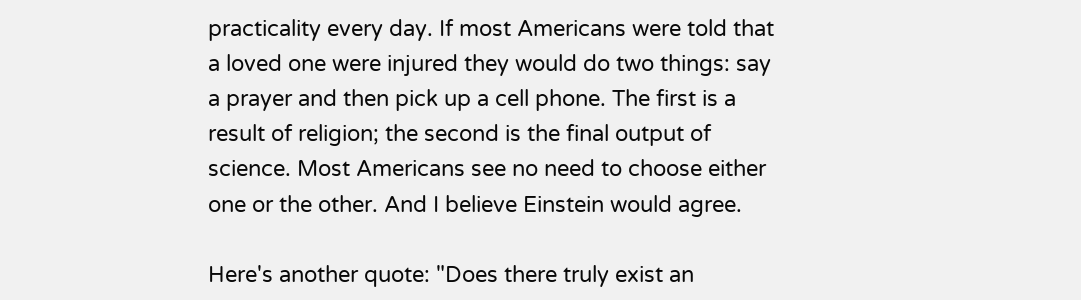practicality every day. If most Americans were told that a loved one were injured they would do two things: say a prayer and then pick up a cell phone. The first is a result of religion; the second is the final output of science. Most Americans see no need to choose either one or the other. And I believe Einstein would agree.

Here's another quote: "Does there truly exist an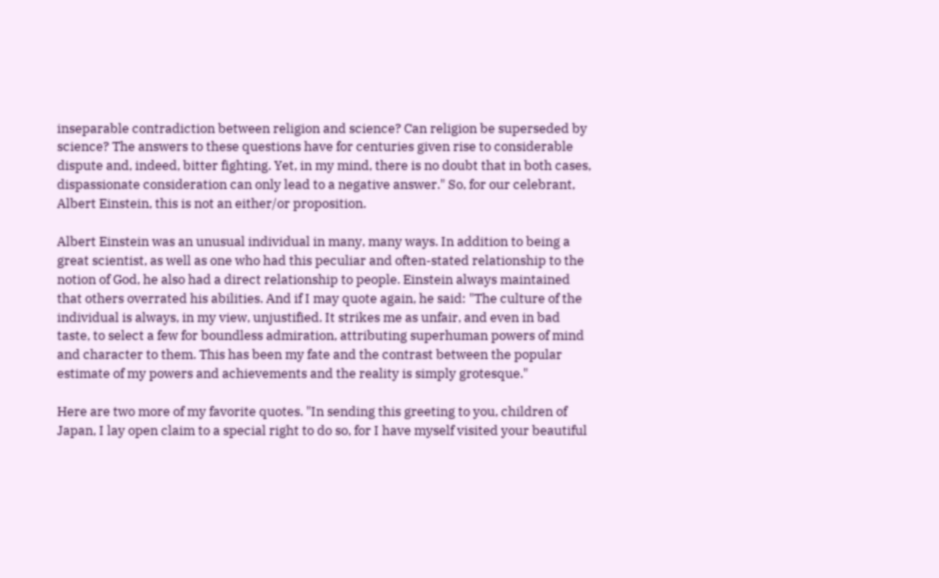inseparable contradiction between religion and science? Can religion be superseded by science? The answers to these questions have for centuries given rise to considerable dispute and, indeed, bitter fighting. Yet, in my mind, there is no doubt that in both cases, dispassionate consideration can only lead to a negative answer." So, for our celebrant, Albert Einstein, this is not an either/or proposition.

Albert Einstein was an unusual individual in many, many ways. In addition to being a great scientist, as well as one who had this peculiar and often-stated relationship to the notion of God, he also had a direct relationship to people. Einstein always maintained that others overrated his abilities. And if I may quote again, he said: "The culture of the individual is always, in my view, unjustified. It strikes me as unfair, and even in bad taste, to select a few for boundless admiration, attributing superhuman powers of mind and character to them. This has been my fate and the contrast between the popular estimate of my powers and achievements and the reality is simply grotesque."

Here are two more of my favorite quotes. "In sending this greeting to you, children of Japan, I lay open claim to a special right to do so, for I have myself visited your beautiful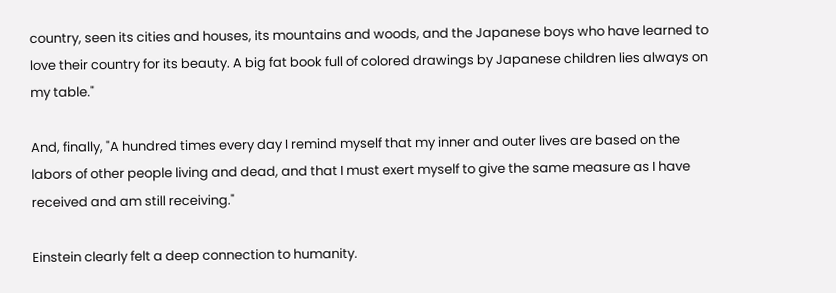country, seen its cities and houses, its mountains and woods, and the Japanese boys who have learned to love their country for its beauty. A big fat book full of colored drawings by Japanese children lies always on my table."

And, finally, "A hundred times every day I remind myself that my inner and outer lives are based on the labors of other people living and dead, and that I must exert myself to give the same measure as I have received and am still receiving."

Einstein clearly felt a deep connection to humanity.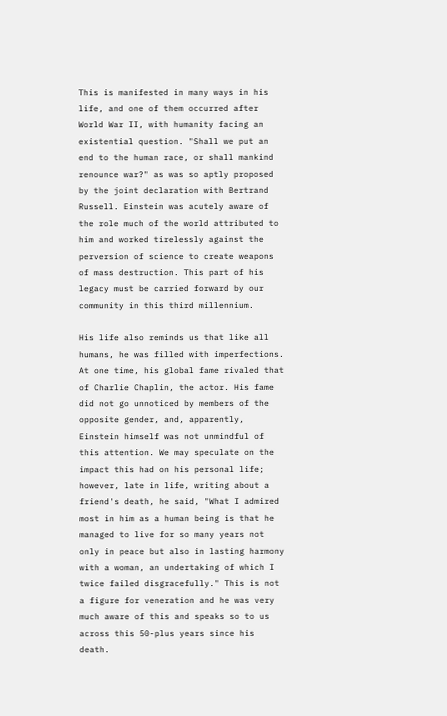This is manifested in many ways in his life, and one of them occurred after World War II, with humanity facing an existential question. "Shall we put an end to the human race, or shall mankind renounce war?" as was so aptly proposed by the joint declaration with Bertrand Russell. Einstein was acutely aware of the role much of the world attributed to him and worked tirelessly against the perversion of science to create weapons of mass destruction. This part of his legacy must be carried forward by our community in this third millennium.

His life also reminds us that like all humans, he was filled with imperfections. At one time, his global fame rivaled that of Charlie Chaplin, the actor. His fame did not go unnoticed by members of the opposite gender, and, apparently, Einstein himself was not unmindful of this attention. We may speculate on the impact this had on his personal life; however, late in life, writing about a friend's death, he said, "What I admired most in him as a human being is that he managed to live for so many years not only in peace but also in lasting harmony with a woman, an undertaking of which I twice failed disgracefully." This is not a figure for veneration and he was very much aware of this and speaks so to us across this 50-plus years since his death.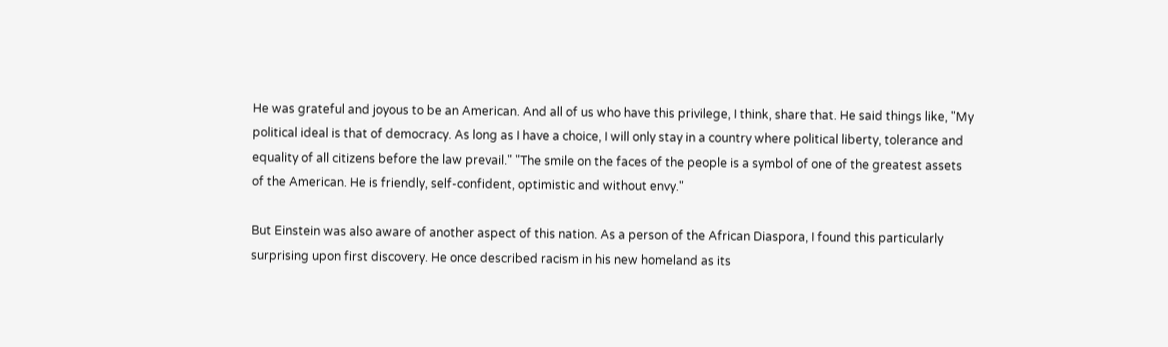He was grateful and joyous to be an American. And all of us who have this privilege, I think, share that. He said things like, "My political ideal is that of democracy. As long as I have a choice, I will only stay in a country where political liberty, tolerance and equality of all citizens before the law prevail." "The smile on the faces of the people is a symbol of one of the greatest assets of the American. He is friendly, self-confident, optimistic and without envy."

But Einstein was also aware of another aspect of this nation. As a person of the African Diaspora, I found this particularly surprising upon first discovery. He once described racism in his new homeland as its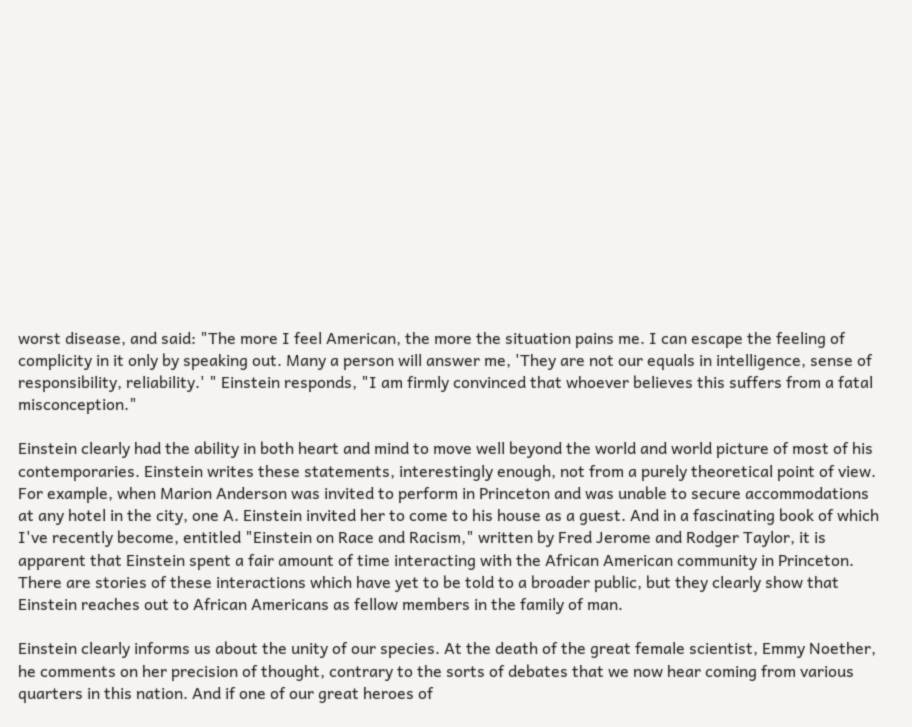worst disease, and said: "The more I feel American, the more the situation pains me. I can escape the feeling of complicity in it only by speaking out. Many a person will answer me, 'They are not our equals in intelligence, sense of responsibility, reliability.' " Einstein responds, "I am firmly convinced that whoever believes this suffers from a fatal misconception."

Einstein clearly had the ability in both heart and mind to move well beyond the world and world picture of most of his contemporaries. Einstein writes these statements, interestingly enough, not from a purely theoretical point of view. For example, when Marion Anderson was invited to perform in Princeton and was unable to secure accommodations at any hotel in the city, one A. Einstein invited her to come to his house as a guest. And in a fascinating book of which I've recently become, entitled "Einstein on Race and Racism," written by Fred Jerome and Rodger Taylor, it is apparent that Einstein spent a fair amount of time interacting with the African American community in Princeton. There are stories of these interactions which have yet to be told to a broader public, but they clearly show that Einstein reaches out to African Americans as fellow members in the family of man.

Einstein clearly informs us about the unity of our species. At the death of the great female scientist, Emmy Noether, he comments on her precision of thought, contrary to the sorts of debates that we now hear coming from various quarters in this nation. And if one of our great heroes of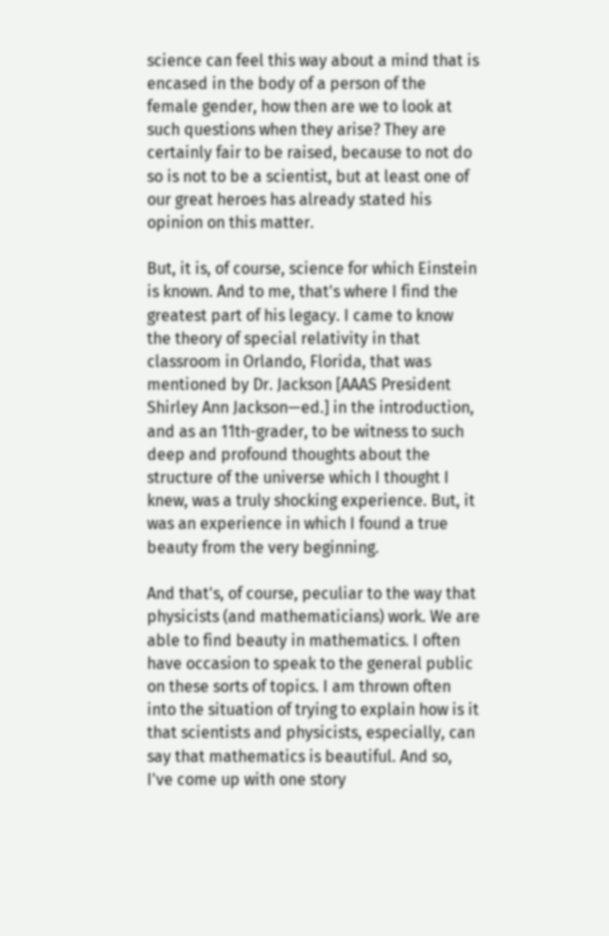science can feel this way about a mind that is encased in the body of a person of the female gender, how then are we to look at such questions when they arise? They are certainly fair to be raised, because to not do so is not to be a scientist, but at least one of our great heroes has already stated his opinion on this matter.

But, it is, of course, science for which Einstein is known. And to me, that's where I find the greatest part of his legacy. I came to know the theory of special relativity in that classroom in Orlando, Florida, that was mentioned by Dr. Jackson [AAAS President Shirley Ann Jackson—ed.] in the introduction, and as an 11th-grader, to be witness to such deep and profound thoughts about the structure of the universe which I thought I knew, was a truly shocking experience. But, it was an experience in which I found a true beauty from the very beginning.

And that's, of course, peculiar to the way that physicists (and mathematicians) work. We are able to find beauty in mathematics. I often have occasion to speak to the general public on these sorts of topics. I am thrown often into the situation of trying to explain how is it that scientists and physicists, especially, can say that mathematics is beautiful. And so, I've come up with one story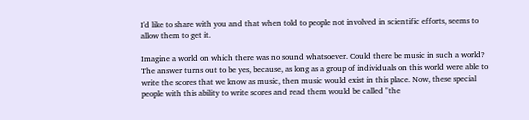I'd like to share with you and that when told to people not involved in scientific efforts, seems to allow them to get it.

Imagine a world on which there was no sound whatsoever. Could there be music in such a world? The answer turns out to be yes, because, as long as a group of individuals on this world were able to write the scores that we know as music, then music would exist in this place. Now, these special people with this ability to write scores and read them would be called "the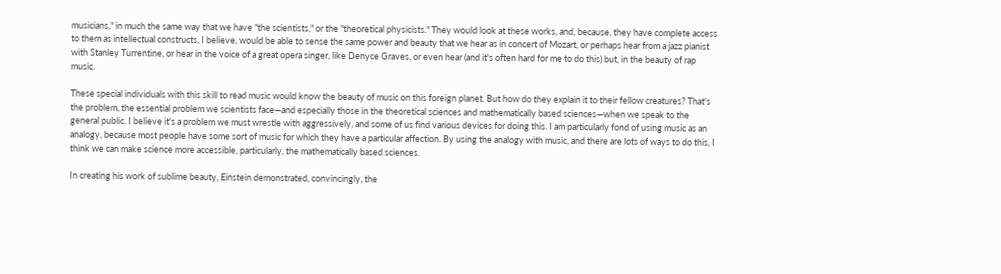musicians," in much the same way that we have "the scientists," or the "theoretical physicists." They would look at these works, and, because, they have complete access to them as intellectual constructs, I believe, would be able to sense the same power and beauty that we hear as in concert of Mozart, or perhaps hear from a jazz pianist with Stanley Turrentine, or hear in the voice of a great opera singer, like Denyce Graves, or even hear (and it's often hard for me to do this) but, in the beauty of rap music.

These special individuals with this skill to read music would know the beauty of music on this foreign planet. But how do they explain it to their fellow creatures? That's the problem, the essential problem we scientists face—and especially those in the theoretical sciences and mathematically based sciences—when we speak to the general public. I believe it's a problem we must wrestle with aggressively, and some of us find various devices for doing this. I am particularly fond of using music as an analogy, because most people have some sort of music for which they have a particular affection. By using the analogy with music, and there are lots of ways to do this, I think we can make science more accessible, particularly, the mathematically based sciences.

In creating his work of sublime beauty, Einstein demonstrated, convincingly, the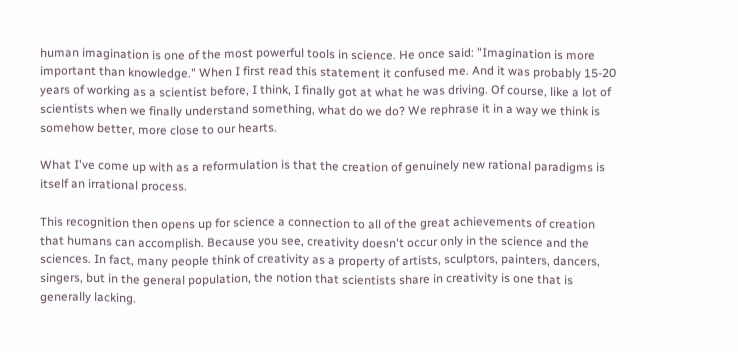human imagination is one of the most powerful tools in science. He once said: "Imagination is more important than knowledge." When I first read this statement it confused me. And it was probably 15-20 years of working as a scientist before, I think, I finally got at what he was driving. Of course, like a lot of scientists when we finally understand something, what do we do? We rephrase it in a way we think is somehow better, more close to our hearts.

What I've come up with as a reformulation is that the creation of genuinely new rational paradigms is itself an irrational process.

This recognition then opens up for science a connection to all of the great achievements of creation that humans can accomplish. Because you see, creativity doesn't occur only in the science and the sciences. In fact, many people think of creativity as a property of artists, sculptors, painters, dancers, singers, but in the general population, the notion that scientists share in creativity is one that is generally lacking.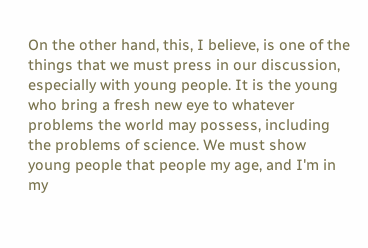On the other hand, this, I believe, is one of the things that we must press in our discussion, especially with young people. It is the young who bring a fresh new eye to whatever problems the world may possess, including the problems of science. We must show young people that people my age, and I'm in my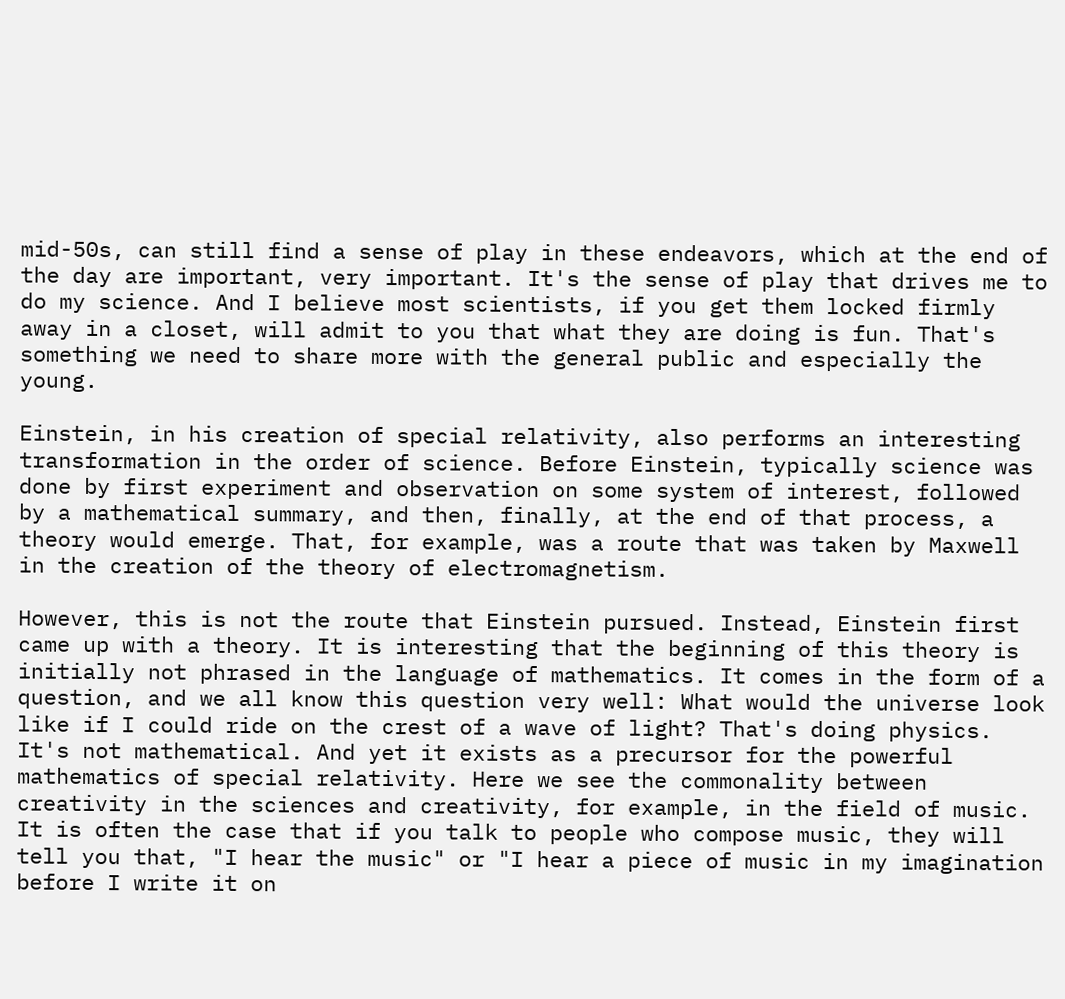mid-50s, can still find a sense of play in these endeavors, which at the end of the day are important, very important. It's the sense of play that drives me to do my science. And I believe most scientists, if you get them locked firmly away in a closet, will admit to you that what they are doing is fun. That's something we need to share more with the general public and especially the young.

Einstein, in his creation of special relativity, also performs an interesting transformation in the order of science. Before Einstein, typically science was done by first experiment and observation on some system of interest, followed by a mathematical summary, and then, finally, at the end of that process, a theory would emerge. That, for example, was a route that was taken by Maxwell in the creation of the theory of electromagnetism.

However, this is not the route that Einstein pursued. Instead, Einstein first came up with a theory. It is interesting that the beginning of this theory is initially not phrased in the language of mathematics. It comes in the form of a question, and we all know this question very well: What would the universe look like if I could ride on the crest of a wave of light? That's doing physics. It's not mathematical. And yet it exists as a precursor for the powerful mathematics of special relativity. Here we see the commonality between creativity in the sciences and creativity, for example, in the field of music. It is often the case that if you talk to people who compose music, they will tell you that, "I hear the music" or "I hear a piece of music in my imagination before I write it on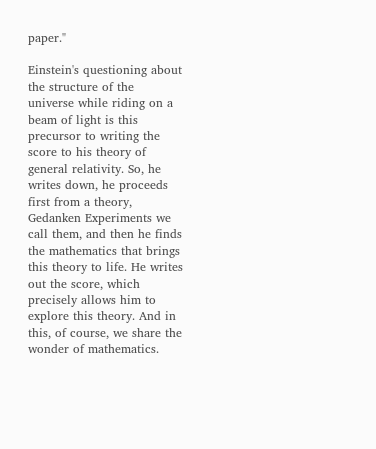paper."

Einstein's questioning about the structure of the universe while riding on a beam of light is this precursor to writing the score to his theory of general relativity. So, he writes down, he proceeds first from a theory, Gedanken Experiments we call them, and then he finds the mathematics that brings this theory to life. He writes out the score, which precisely allows him to explore this theory. And in this, of course, we share the wonder of mathematics.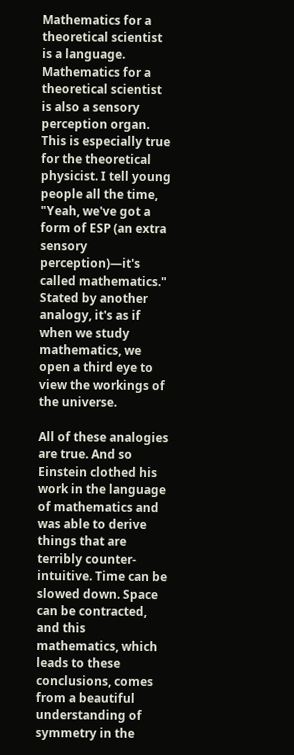Mathematics for a theoretical scientist is a language. Mathematics for a theoretical scientist is also a sensory perception organ. This is especially true for the theoretical physicist. I tell young people all the time, "Yeah, we've got a form of ESP (an extra sensory perception)—it's called mathematics." Stated by another analogy, it's as if when we study mathematics, we open a third eye to view the workings of the universe.

All of these analogies are true. And so Einstein clothed his work in the language of mathematics and was able to derive things that are terribly counter-intuitive. Time can be slowed down. Space can be contracted, and this mathematics, which leads to these conclusions, comes from a beautiful understanding of symmetry in the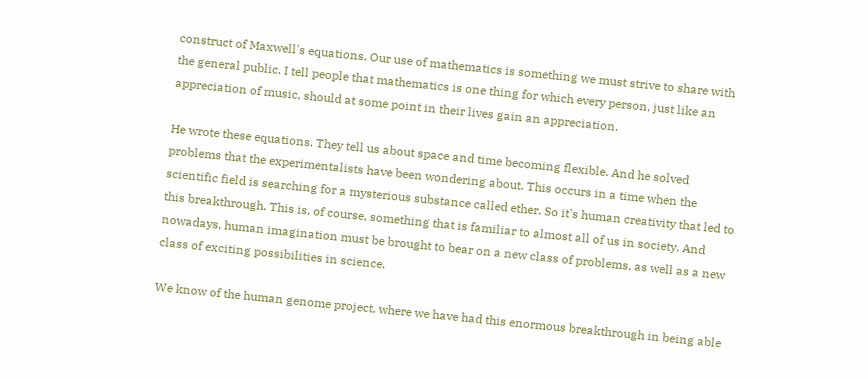construct of Maxwell's equations. Our use of mathematics is something we must strive to share with the general public. I tell people that mathematics is one thing for which every person, just like an appreciation of music, should at some point in their lives gain an appreciation.

He wrote these equations. They tell us about space and time becoming flexible. And he solved problems that the experimentalists have been wondering about. This occurs in a time when the scientific field is searching for a mysterious substance called ether. So it's human creativity that led to this breakthrough. This is, of course, something that is familiar to almost all of us in society. And nowadays, human imagination must be brought to bear on a new class of problems, as well as a new class of exciting possibilities in science.

We know of the human genome project, where we have had this enormous breakthrough in being able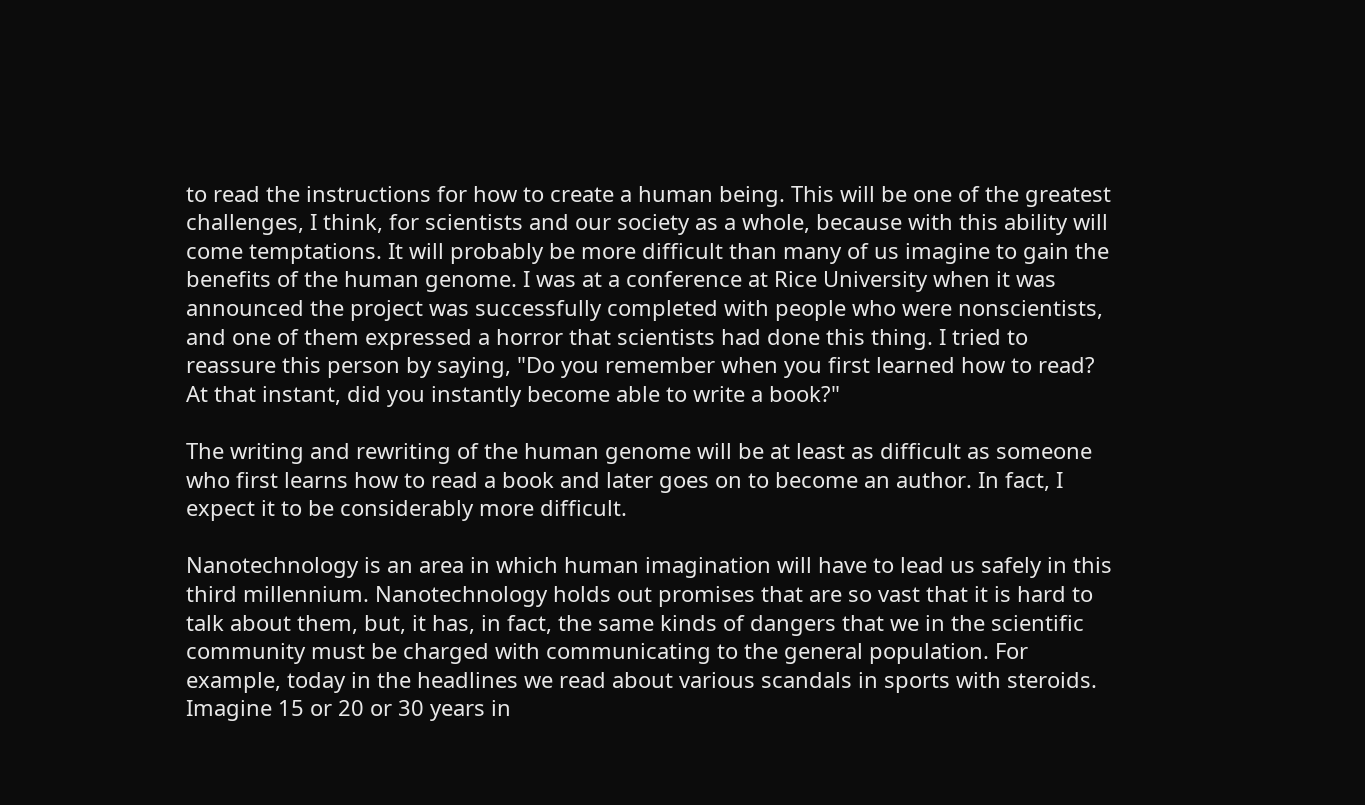to read the instructions for how to create a human being. This will be one of the greatest challenges, I think, for scientists and our society as a whole, because with this ability will come temptations. It will probably be more difficult than many of us imagine to gain the benefits of the human genome. I was at a conference at Rice University when it was announced the project was successfully completed with people who were nonscientists, and one of them expressed a horror that scientists had done this thing. I tried to reassure this person by saying, "Do you remember when you first learned how to read? At that instant, did you instantly become able to write a book?"

The writing and rewriting of the human genome will be at least as difficult as someone who first learns how to read a book and later goes on to become an author. In fact, I expect it to be considerably more difficult.

Nanotechnology is an area in which human imagination will have to lead us safely in this third millennium. Nanotechnology holds out promises that are so vast that it is hard to talk about them, but, it has, in fact, the same kinds of dangers that we in the scientific community must be charged with communicating to the general population. For example, today in the headlines we read about various scandals in sports with steroids. Imagine 15 or 20 or 30 years in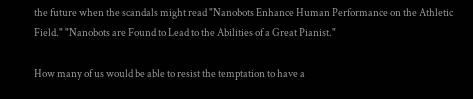the future when the scandals might read "Nanobots Enhance Human Performance on the Athletic Field." "Nanobots are Found to Lead to the Abilities of a Great Pianist."

How many of us would be able to resist the temptation to have a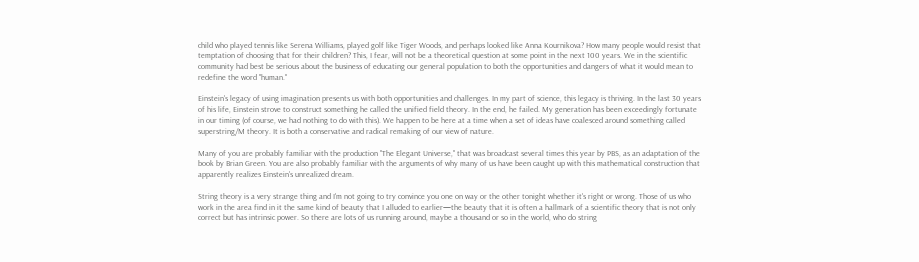child who played tennis like Serena Williams, played golf like Tiger Woods, and perhaps looked like Anna Kournikova? How many people would resist that temptation of choosing that for their children? This, I fear, will not be a theoretical question at some point in the next 100 years. We in the scientific community had best be serious about the business of educating our general population to both the opportunities and dangers of what it would mean to redefine the word "human."

Einstein's legacy of using imagination presents us with both opportunities and challenges. In my part of science, this legacy is thriving. In the last 30 years of his life, Einstein strove to construct something he called the unified field theory. In the end, he failed. My generation has been exceedingly fortunate in our timing (of course, we had nothing to do with this). We happen to be here at a time when a set of ideas have coalesced around something called superstring/M theory. It is both a conservative and radical remaking of our view of nature.

Many of you are probably familiar with the production "The Elegant Universe," that was broadcast several times this year by PBS, as an adaptation of the book by Brian Green. You are also probably familiar with the arguments of why many of us have been caught up with this mathematical construction that apparently realizes Einstein's unrealized dream.

String theory is a very strange thing and I'm not going to try convince you one on way or the other tonight whether it's right or wrong. Those of us who work in the area find in it the same kind of beauty that I alluded to earlier—the beauty that it is often a hallmark of a scientific theory that is not only correct but has intrinsic power. So there are lots of us running around, maybe a thousand or so in the world, who do string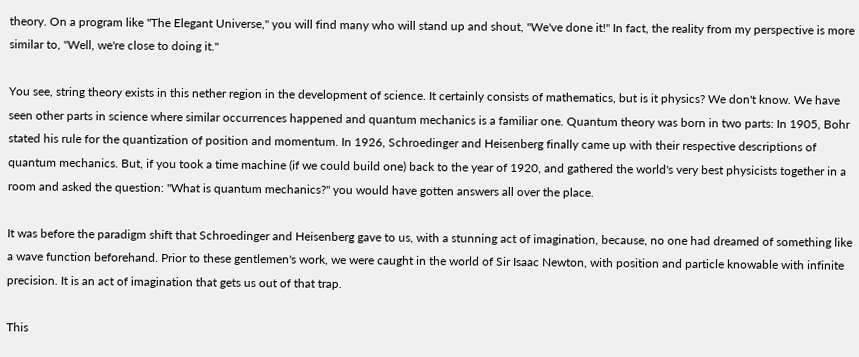theory. On a program like "The Elegant Universe," you will find many who will stand up and shout, "We've done it!" In fact, the reality from my perspective is more similar to, "Well, we're close to doing it."

You see, string theory exists in this nether region in the development of science. It certainly consists of mathematics, but is it physics? We don't know. We have seen other parts in science where similar occurrences happened and quantum mechanics is a familiar one. Quantum theory was born in two parts: In 1905, Bohr stated his rule for the quantization of position and momentum. In 1926, Schroedinger and Heisenberg finally came up with their respective descriptions of quantum mechanics. But, if you took a time machine (if we could build one) back to the year of 1920, and gathered the world's very best physicists together in a room and asked the question: "What is quantum mechanics?" you would have gotten answers all over the place.

It was before the paradigm shift that Schroedinger and Heisenberg gave to us, with a stunning act of imagination, because, no one had dreamed of something like a wave function beforehand. Prior to these gentlemen's work, we were caught in the world of Sir Isaac Newton, with position and particle knowable with infinite precision. It is an act of imagination that gets us out of that trap.

This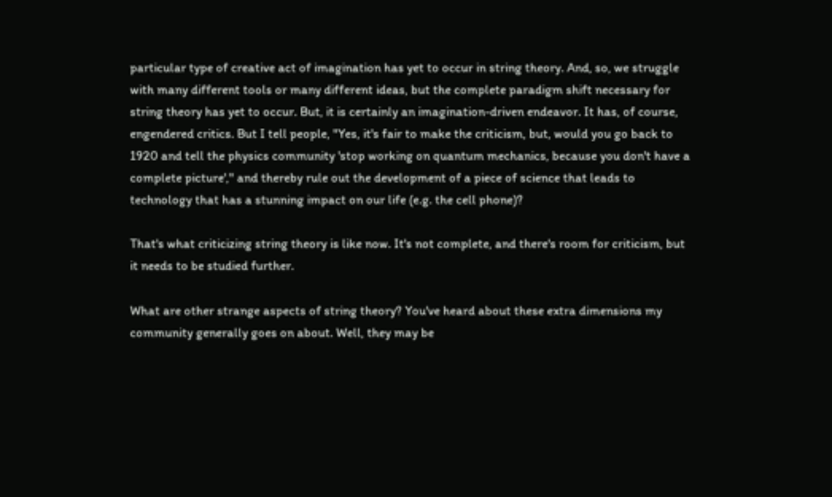particular type of creative act of imagination has yet to occur in string theory. And, so, we struggle with many different tools or many different ideas, but the complete paradigm shift necessary for string theory has yet to occur. But, it is certainly an imagination-driven endeavor. It has, of course, engendered critics. But I tell people, "Yes, it's fair to make the criticism, but, would you go back to 1920 and tell the physics community 'stop working on quantum mechanics, because you don't have a complete picture'," and thereby rule out the development of a piece of science that leads to technology that has a stunning impact on our life (e.g. the cell phone)?

That's what criticizing string theory is like now. It's not complete, and there's room for criticism, but it needs to be studied further.

What are other strange aspects of string theory? You've heard about these extra dimensions my community generally goes on about. Well, they may be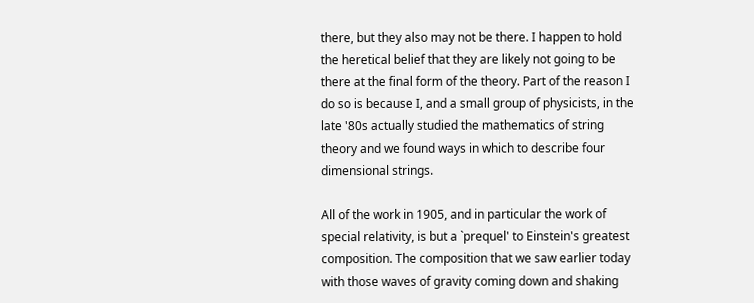there, but they also may not be there. I happen to hold the heretical belief that they are likely not going to be there at the final form of the theory. Part of the reason I do so is because I, and a small group of physicists, in the late '80s actually studied the mathematics of string theory and we found ways in which to describe four dimensional strings.

All of the work in 1905, and in particular the work of special relativity, is but a `prequel' to Einstein's greatest composition. The composition that we saw earlier today with those waves of gravity coming down and shaking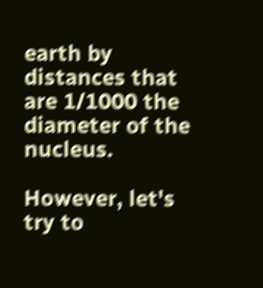earth by distances that are 1/1000 the diameter of the nucleus.

However, let's try to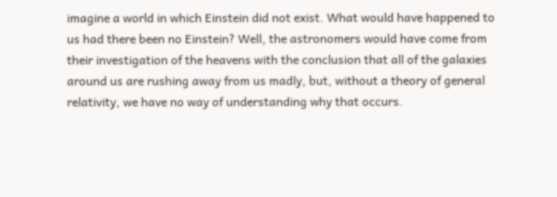imagine a world in which Einstein did not exist. What would have happened to us had there been no Einstein? Well, the astronomers would have come from their investigation of the heavens with the conclusion that all of the galaxies around us are rushing away from us madly, but, without a theory of general relativity, we have no way of understanding why that occurs.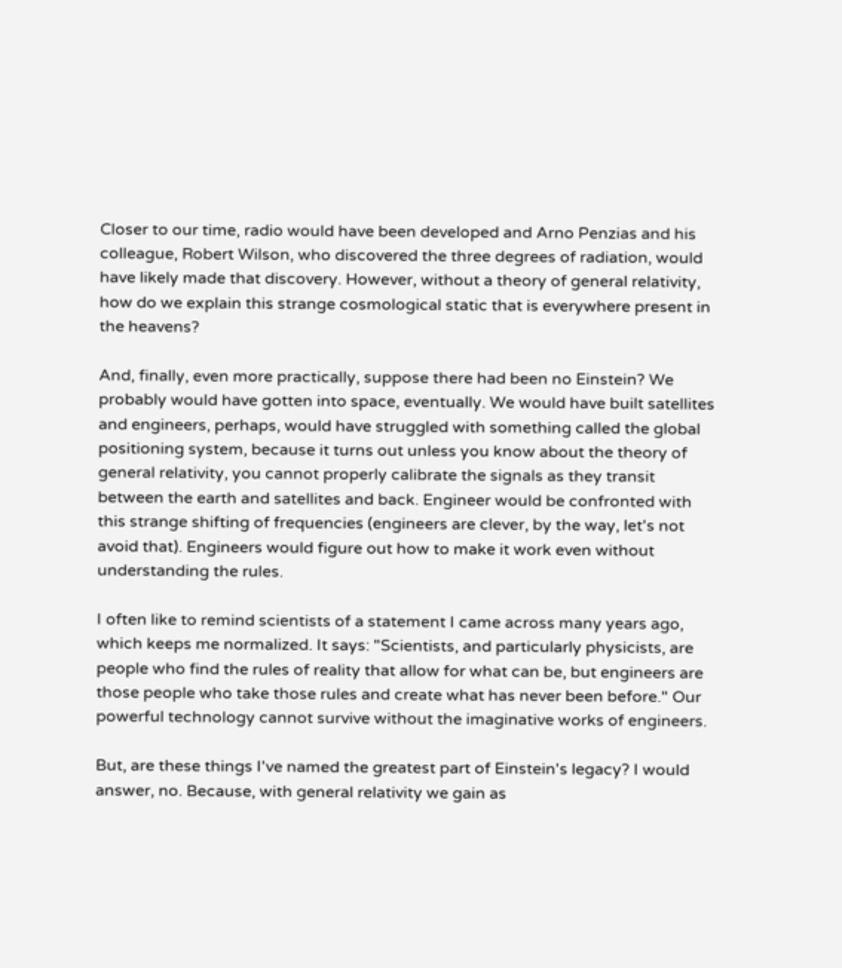Closer to our time, radio would have been developed and Arno Penzias and his colleague, Robert Wilson, who discovered the three degrees of radiation, would have likely made that discovery. However, without a theory of general relativity, how do we explain this strange cosmological static that is everywhere present in the heavens?

And, finally, even more practically, suppose there had been no Einstein? We probably would have gotten into space, eventually. We would have built satellites and engineers, perhaps, would have struggled with something called the global positioning system, because it turns out unless you know about the theory of general relativity, you cannot properly calibrate the signals as they transit between the earth and satellites and back. Engineer would be confronted with this strange shifting of frequencies (engineers are clever, by the way, let's not avoid that). Engineers would figure out how to make it work even without understanding the rules.

I often like to remind scientists of a statement I came across many years ago, which keeps me normalized. It says: "Scientists, and particularly physicists, are people who find the rules of reality that allow for what can be, but engineers are those people who take those rules and create what has never been before." Our powerful technology cannot survive without the imaginative works of engineers.

But, are these things I've named the greatest part of Einstein's legacy? I would answer, no. Because, with general relativity we gain as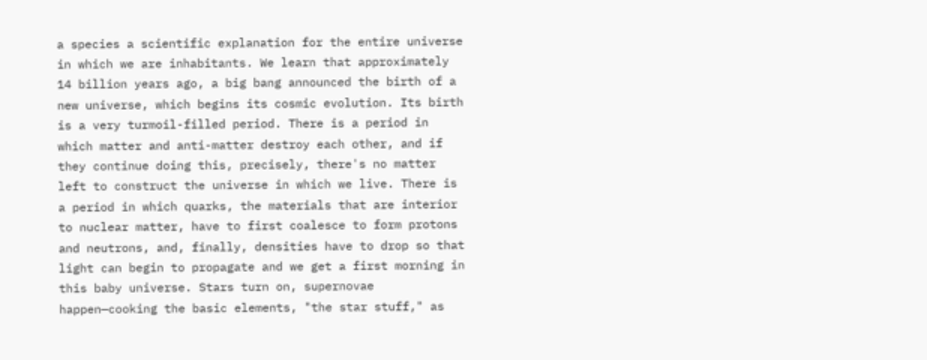a species a scientific explanation for the entire universe in which we are inhabitants. We learn that approximately 14 billion years ago, a big bang announced the birth of a new universe, which begins its cosmic evolution. Its birth is a very turmoil-filled period. There is a period in which matter and anti-matter destroy each other, and if they continue doing this, precisely, there's no matter left to construct the universe in which we live. There is a period in which quarks, the materials that are interior to nuclear matter, have to first coalesce to form protons and neutrons, and, finally, densities have to drop so that light can begin to propagate and we get a first morning in this baby universe. Stars turn on, supernovae happen—cooking the basic elements, "the star stuff," as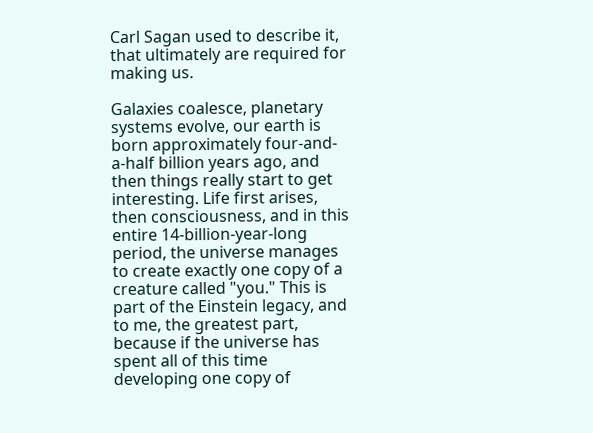Carl Sagan used to describe it, that ultimately are required for making us.

Galaxies coalesce, planetary systems evolve, our earth is born approximately four-and-a-half billion years ago, and then things really start to get interesting. Life first arises, then consciousness, and in this entire 14-billion-year-long period, the universe manages to create exactly one copy of a creature called "you." This is part of the Einstein legacy, and to me, the greatest part, because if the universe has spent all of this time developing one copy of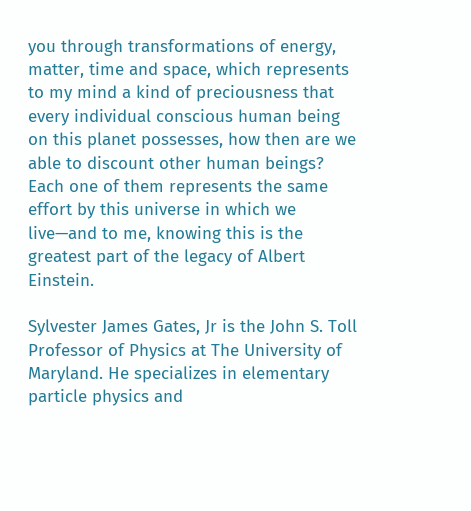you through transformations of energy, matter, time and space, which represents to my mind a kind of preciousness that every individual conscious human being on this planet possesses, how then are we able to discount other human beings? Each one of them represents the same effort by this universe in which we live—and to me, knowing this is the greatest part of the legacy of Albert Einstein.

Sylvester James Gates, Jr is the John S. Toll Professor of Physics at The University of Maryland. He specializes in elementary particle physics and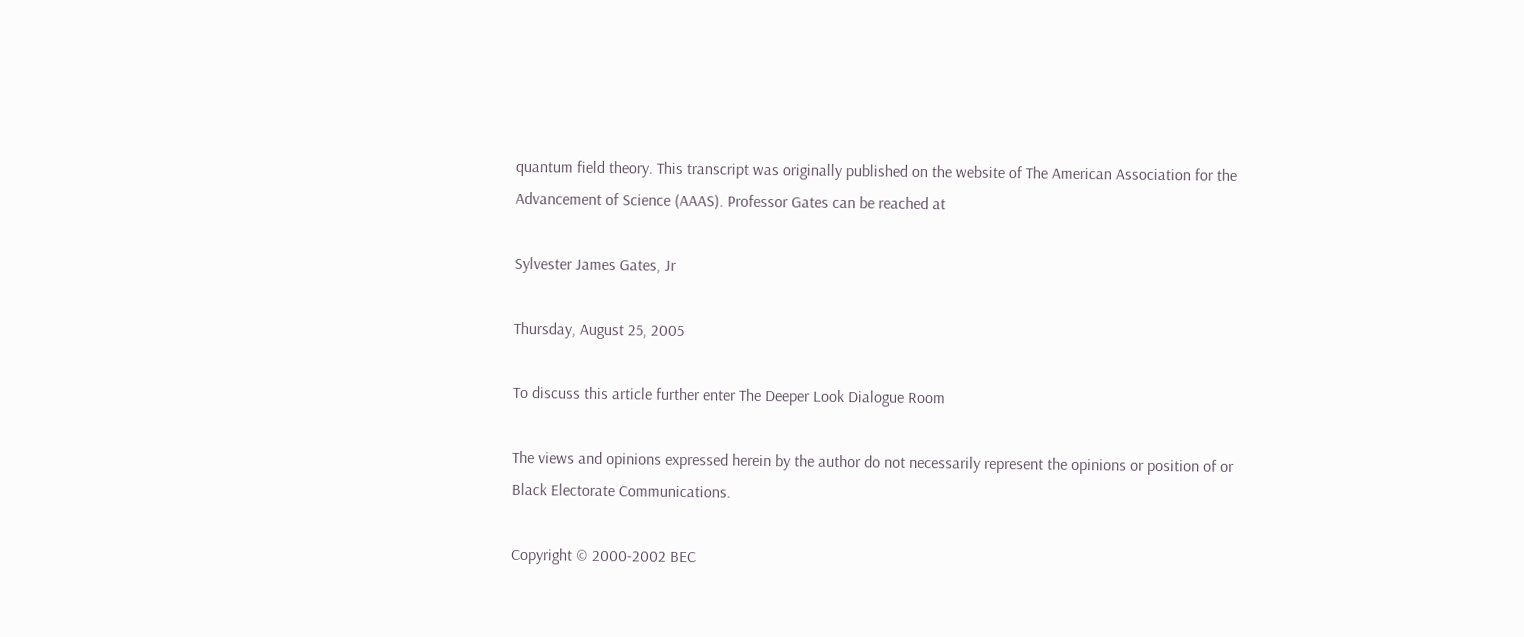quantum field theory. This transcript was originally published on the website of The American Association for the Advancement of Science (AAAS). Professor Gates can be reached at

Sylvester James Gates, Jr

Thursday, August 25, 2005

To discuss this article further enter The Deeper Look Dialogue Room

The views and opinions expressed herein by the author do not necessarily represent the opinions or position of or Black Electorate Communications.

Copyright © 2000-2002 BEC